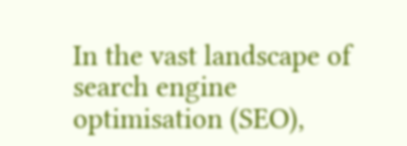In the vast landscape of search engine optimisation (SEO),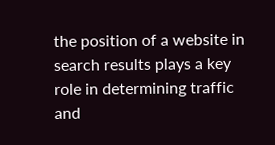the position of a website in search results plays a key role in determining traffic and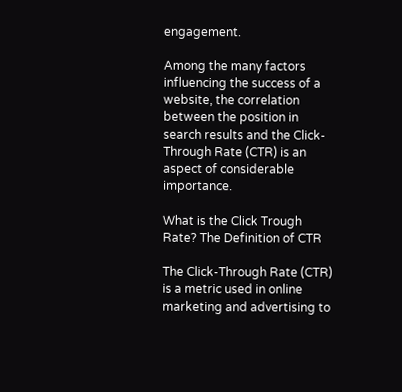engagement.

Among the many factors influencing the success of a website, the correlation between the position in search results and the Click-Through Rate (CTR) is an aspect of considerable importance.

What is the Click Trough Rate? The Definition of CTR

The Click-Through Rate (CTR) is a metric used in online marketing and advertising to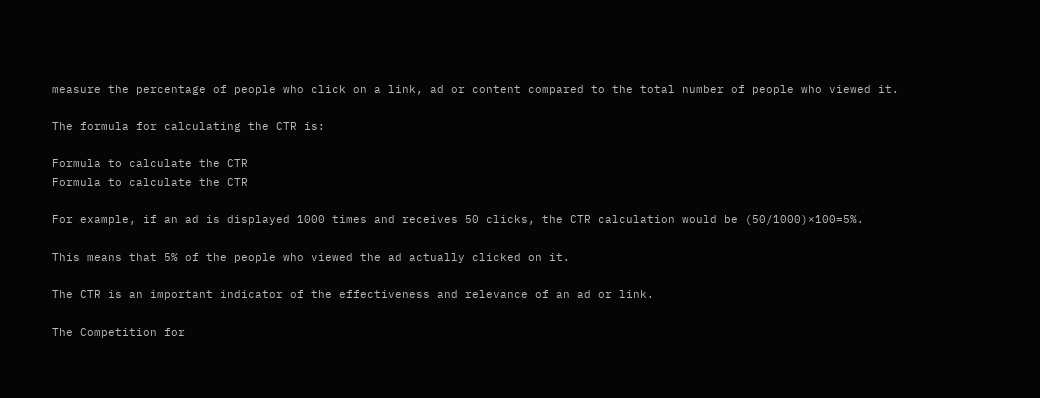measure the percentage of people who click on a link, ad or content compared to the total number of people who viewed it.

The formula for calculating the CTR is:

Formula to calculate the CTR
Formula to calculate the CTR

For example, if an ad is displayed 1000 times and receives 50 clicks, the CTR calculation would be (50/1000)×100=5%.

This means that 5% of the people who viewed the ad actually clicked on it.

The CTR is an important indicator of the effectiveness and relevance of an ad or link.

The Competition for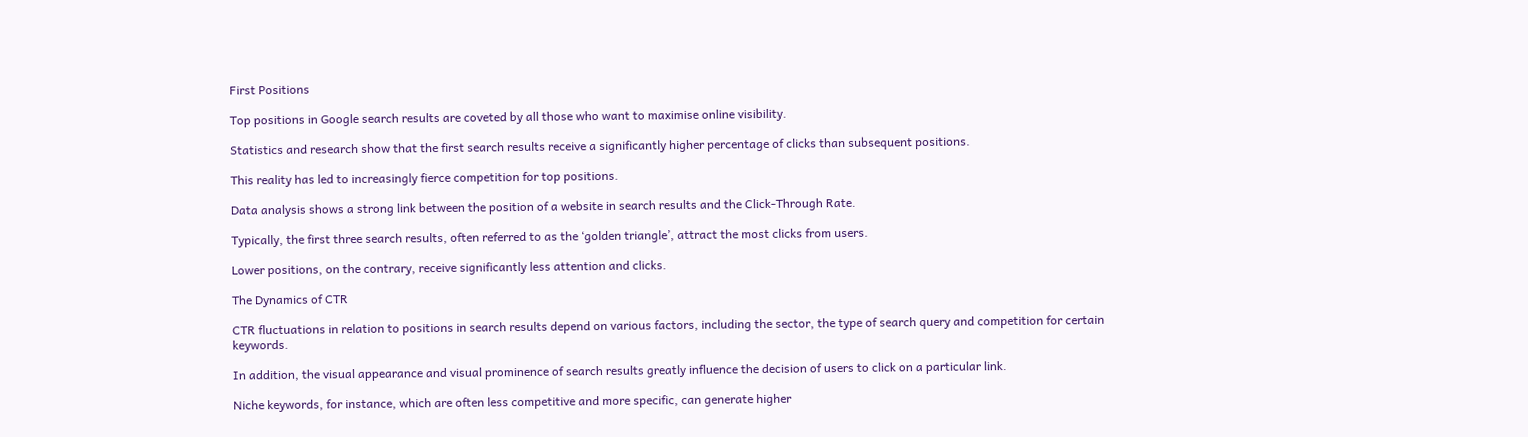First Positions

Top positions in Google search results are coveted by all those who want to maximise online visibility.

Statistics and research show that the first search results receive a significantly higher percentage of clicks than subsequent positions.

This reality has led to increasingly fierce competition for top positions.

Data analysis shows a strong link between the position of a website in search results and the Click-Through Rate.

Typically, the first three search results, often referred to as the ‘golden triangle’, attract the most clicks from users.

Lower positions, on the contrary, receive significantly less attention and clicks.

The Dynamics of CTR

CTR fluctuations in relation to positions in search results depend on various factors, including the sector, the type of search query and competition for certain keywords.

In addition, the visual appearance and visual prominence of search results greatly influence the decision of users to click on a particular link.

Niche keywords, for instance, which are often less competitive and more specific, can generate higher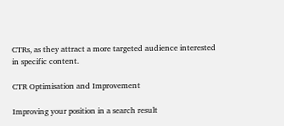CTRs, as they attract a more targeted audience interested in specific content.

CTR Optimisation and Improvement

Improving your position in a search result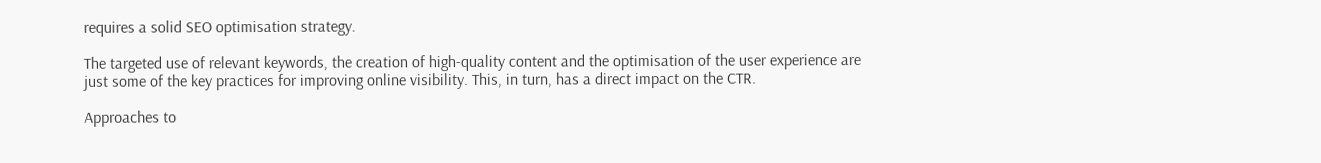requires a solid SEO optimisation strategy.

The targeted use of relevant keywords, the creation of high-quality content and the optimisation of the user experience are just some of the key practices for improving online visibility. This, in turn, has a direct impact on the CTR.

Approaches to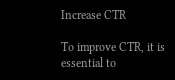Increase CTR

To improve CTR, it is essential to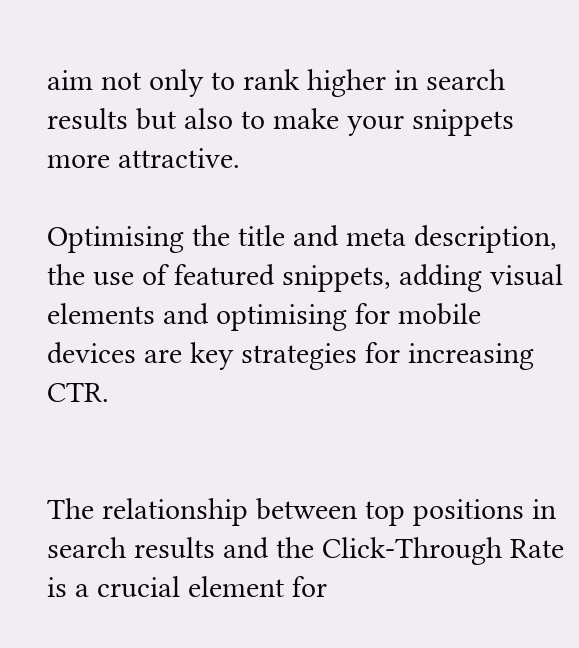aim not only to rank higher in search results but also to make your snippets more attractive.

Optimising the title and meta description, the use of featured snippets, adding visual elements and optimising for mobile devices are key strategies for increasing CTR.


The relationship between top positions in search results and the Click-Through Rate is a crucial element for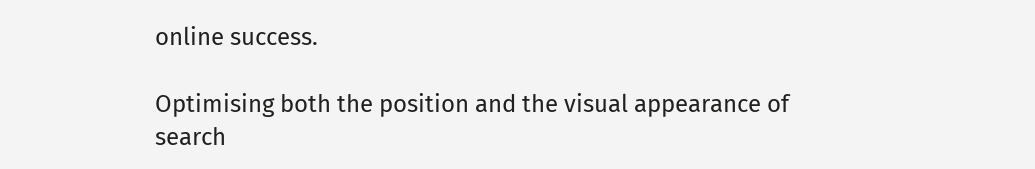online success.

Optimising both the position and the visual appearance of search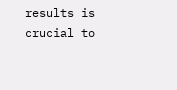results is crucial to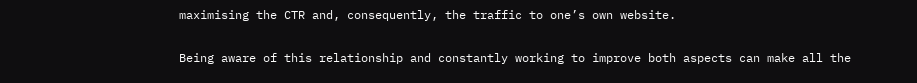maximising the CTR and, consequently, the traffic to one’s own website.

Being aware of this relationship and constantly working to improve both aspects can make all the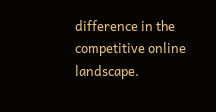difference in the competitive online landscape.